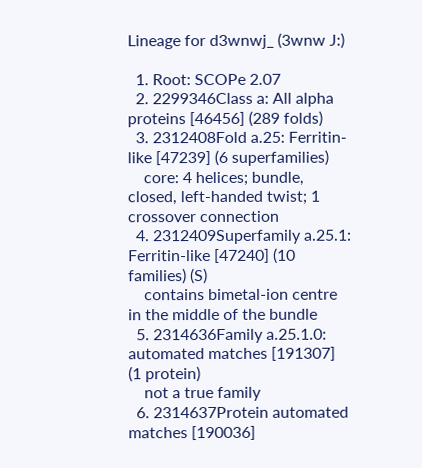Lineage for d3wnwj_ (3wnw J:)

  1. Root: SCOPe 2.07
  2. 2299346Class a: All alpha proteins [46456] (289 folds)
  3. 2312408Fold a.25: Ferritin-like [47239] (6 superfamilies)
    core: 4 helices; bundle, closed, left-handed twist; 1 crossover connection
  4. 2312409Superfamily a.25.1: Ferritin-like [47240] (10 families) (S)
    contains bimetal-ion centre in the middle of the bundle
  5. 2314636Family a.25.1.0: automated matches [191307] (1 protein)
    not a true family
  6. 2314637Protein automated matches [190036]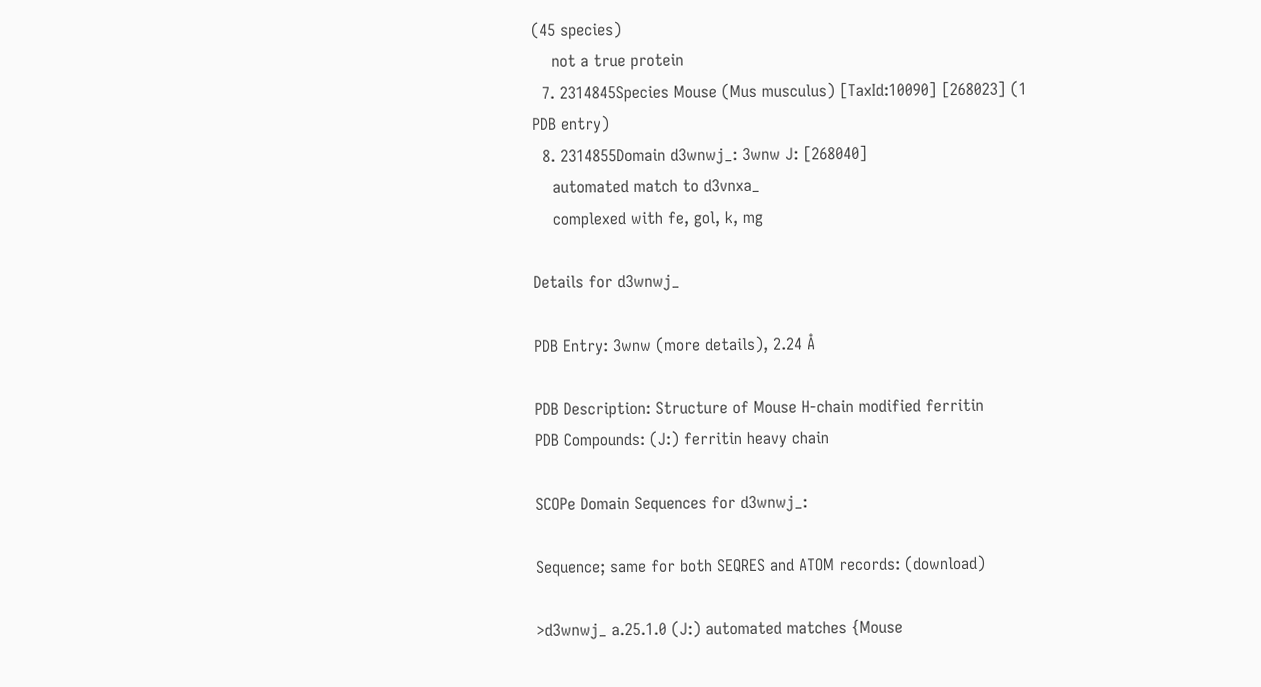(45 species)
    not a true protein
  7. 2314845Species Mouse (Mus musculus) [TaxId:10090] [268023] (1 PDB entry)
  8. 2314855Domain d3wnwj_: 3wnw J: [268040]
    automated match to d3vnxa_
    complexed with fe, gol, k, mg

Details for d3wnwj_

PDB Entry: 3wnw (more details), 2.24 Å

PDB Description: Structure of Mouse H-chain modified ferritin
PDB Compounds: (J:) ferritin heavy chain

SCOPe Domain Sequences for d3wnwj_:

Sequence; same for both SEQRES and ATOM records: (download)

>d3wnwj_ a.25.1.0 (J:) automated matches {Mouse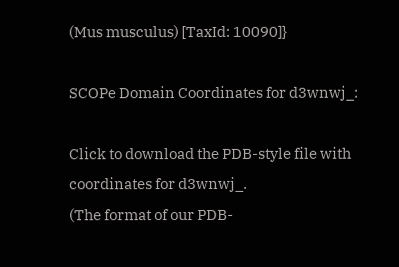(Mus musculus) [TaxId: 10090]}

SCOPe Domain Coordinates for d3wnwj_:

Click to download the PDB-style file with coordinates for d3wnwj_.
(The format of our PDB-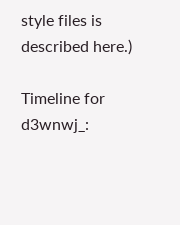style files is described here.)

Timeline for d3wnwj_: